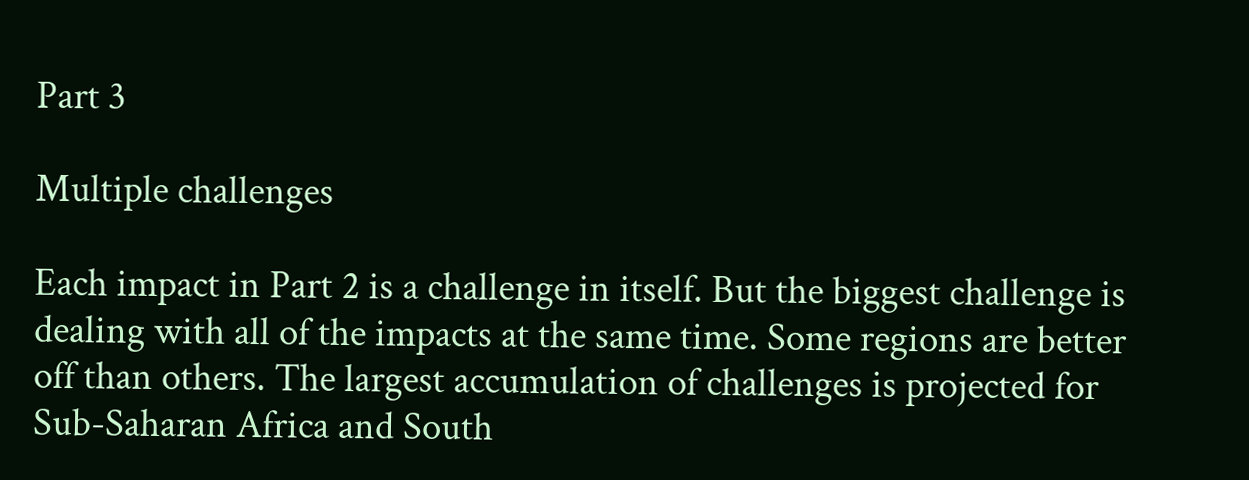Part 3

Multiple challenges

Each impact in Part 2 is a challenge in itself. But the biggest challenge is dealing with all of the impacts at the same time. Some regions are better off than others. The largest accumulation of challenges is projected for Sub-Saharan Africa and South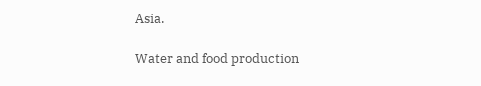Asia.

Water and food production